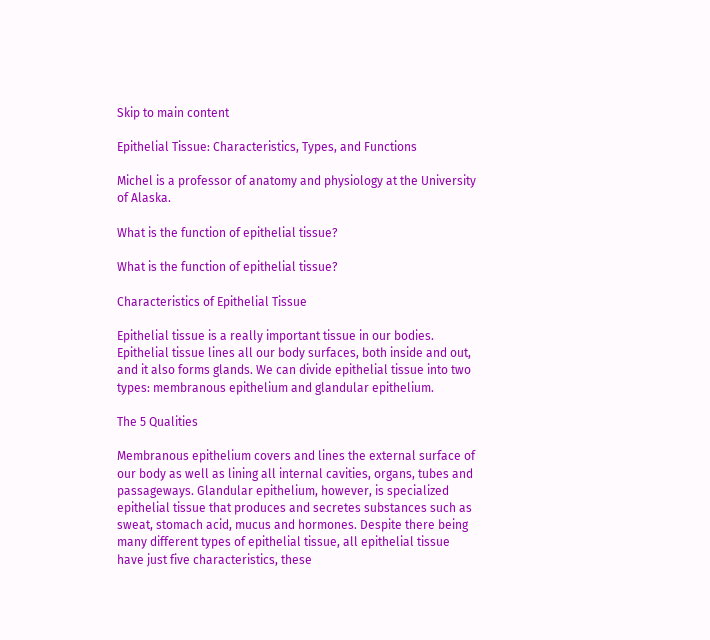Skip to main content

Epithelial Tissue: Characteristics, Types, and Functions

Michel is a professor of anatomy and physiology at the University of Alaska.

What is the function of epithelial tissue?

What is the function of epithelial tissue?

Characteristics of Epithelial Tissue

Epithelial tissue is a really important tissue in our bodies. Epithelial tissue lines all our body surfaces, both inside and out, and it also forms glands. We can divide epithelial tissue into two types: membranous epithelium and glandular epithelium.

The 5 Qualities

Membranous epithelium covers and lines the external surface of our body as well as lining all internal cavities, organs, tubes and passageways. Glandular epithelium, however, is specialized epithelial tissue that produces and secretes substances such as sweat, stomach acid, mucus and hormones. Despite there being many different types of epithelial tissue, all epithelial tissue have just five characteristics, these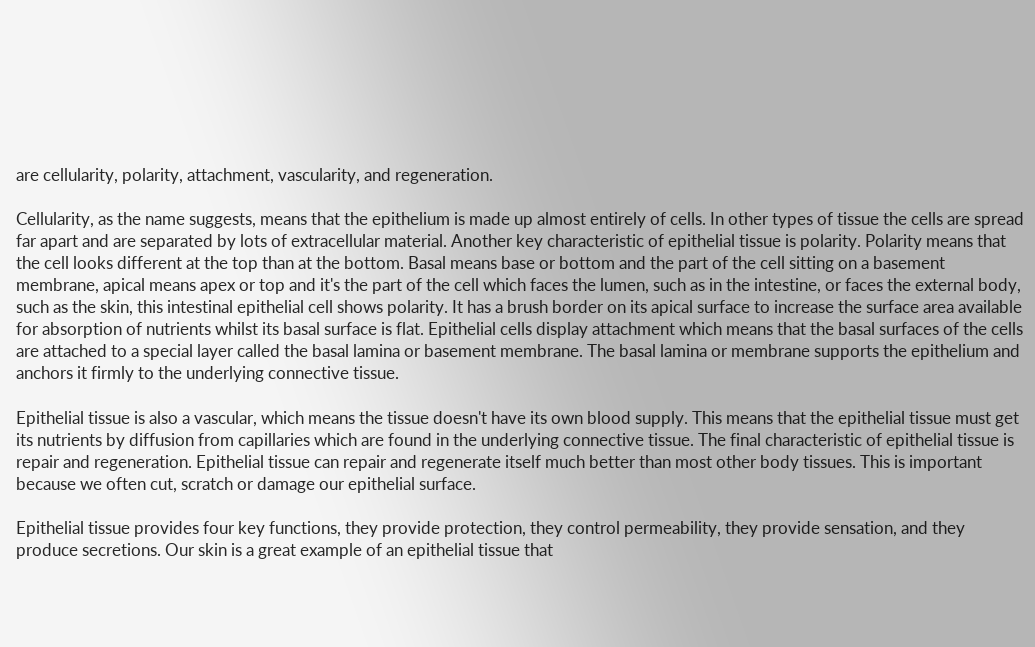are cellularity, polarity, attachment, vascularity, and regeneration.

Cellularity, as the name suggests, means that the epithelium is made up almost entirely of cells. In other types of tissue the cells are spread far apart and are separated by lots of extracellular material. Another key characteristic of epithelial tissue is polarity. Polarity means that the cell looks different at the top than at the bottom. Basal means base or bottom and the part of the cell sitting on a basement membrane, apical means apex or top and it's the part of the cell which faces the lumen, such as in the intestine, or faces the external body, such as the skin, this intestinal epithelial cell shows polarity. It has a brush border on its apical surface to increase the surface area available for absorption of nutrients whilst its basal surface is flat. Epithelial cells display attachment which means that the basal surfaces of the cells are attached to a special layer called the basal lamina or basement membrane. The basal lamina or membrane supports the epithelium and anchors it firmly to the underlying connective tissue.

Epithelial tissue is also a vascular, which means the tissue doesn't have its own blood supply. This means that the epithelial tissue must get its nutrients by diffusion from capillaries which are found in the underlying connective tissue. The final characteristic of epithelial tissue is repair and regeneration. Epithelial tissue can repair and regenerate itself much better than most other body tissues. This is important because we often cut, scratch or damage our epithelial surface.

Epithelial tissue provides four key functions, they provide protection, they control permeability, they provide sensation, and they produce secretions. Our skin is a great example of an epithelial tissue that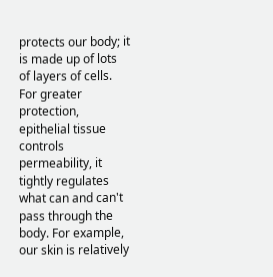protects our body; it is made up of lots of layers of cells. For greater protection, epithelial tissue controls permeability, it tightly regulates what can and can't pass through the body. For example, our skin is relatively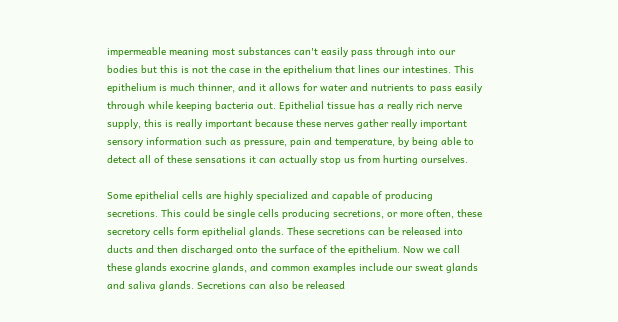impermeable meaning most substances can't easily pass through into our bodies but this is not the case in the epithelium that lines our intestines. This epithelium is much thinner, and it allows for water and nutrients to pass easily through while keeping bacteria out. Epithelial tissue has a really rich nerve supply, this is really important because these nerves gather really important sensory information such as pressure, pain and temperature, by being able to detect all of these sensations it can actually stop us from hurting ourselves.

Some epithelial cells are highly specialized and capable of producing secretions. This could be single cells producing secretions, or more often, these secretory cells form epithelial glands. These secretions can be released into ducts and then discharged onto the surface of the epithelium. Now we call these glands exocrine glands, and common examples include our sweat glands and saliva glands. Secretions can also be released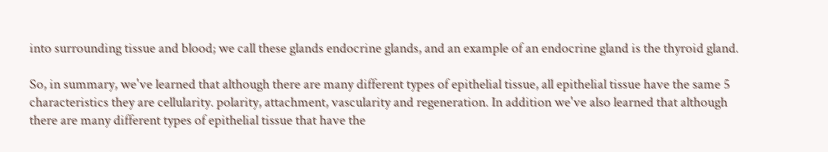into surrounding tissue and blood; we call these glands endocrine glands, and an example of an endocrine gland is the thyroid gland.

So, in summary, we've learned that although there are many different types of epithelial tissue, all epithelial tissue have the same 5 characteristics they are cellularity. polarity, attachment, vascularity and regeneration. In addition we've also learned that although there are many different types of epithelial tissue that have the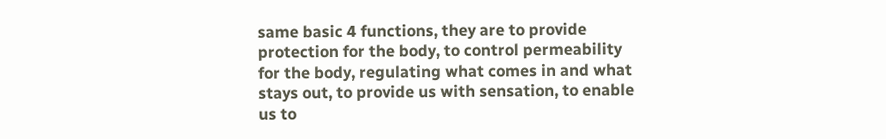same basic 4 functions, they are to provide protection for the body, to control permeability for the body, regulating what comes in and what stays out, to provide us with sensation, to enable us to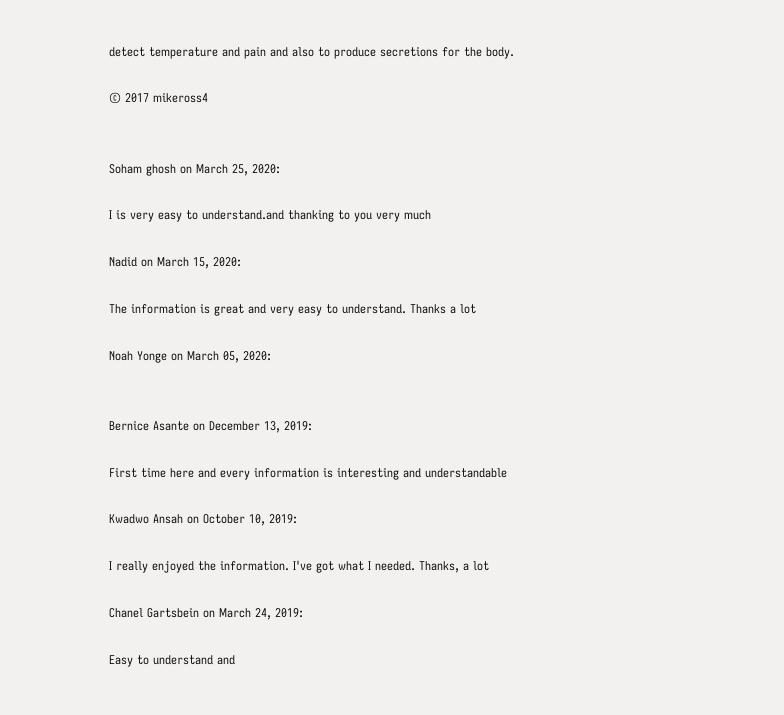detect temperature and pain and also to produce secretions for the body.

© 2017 mikeross4


Soham ghosh on March 25, 2020:

I is very easy to understand.and thanking to you very much

Nadid on March 15, 2020:

The information is great and very easy to understand. Thanks a lot

Noah Yonge on March 05, 2020:


Bernice Asante on December 13, 2019:

First time here and every information is interesting and understandable

Kwadwo Ansah on October 10, 2019:

I really enjoyed the information. I've got what I needed. Thanks, a lot

Chanel Gartsbein on March 24, 2019:

Easy to understand and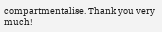compartmentalise. Thank you very much!